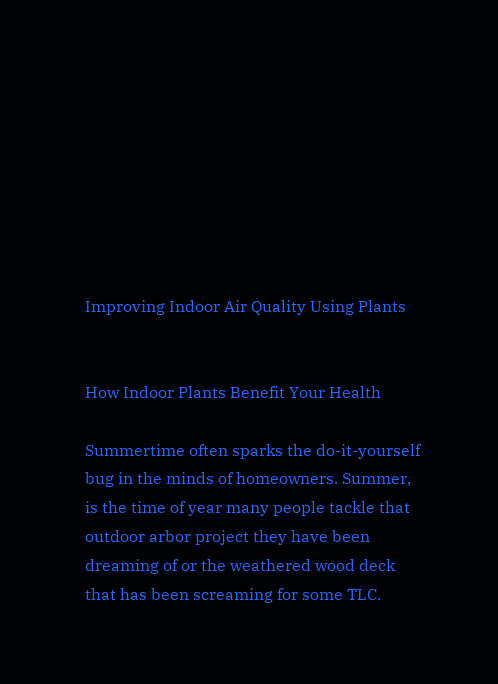Improving Indoor Air Quality Using Plants


How Indoor Plants Benefit Your Health

Summertime often sparks the do-it-yourself bug in the minds of homeowners. Summer, is the time of year many people tackle that outdoor arbor project they have been dreaming of or the weathered wood deck that has been screaming for some TLC.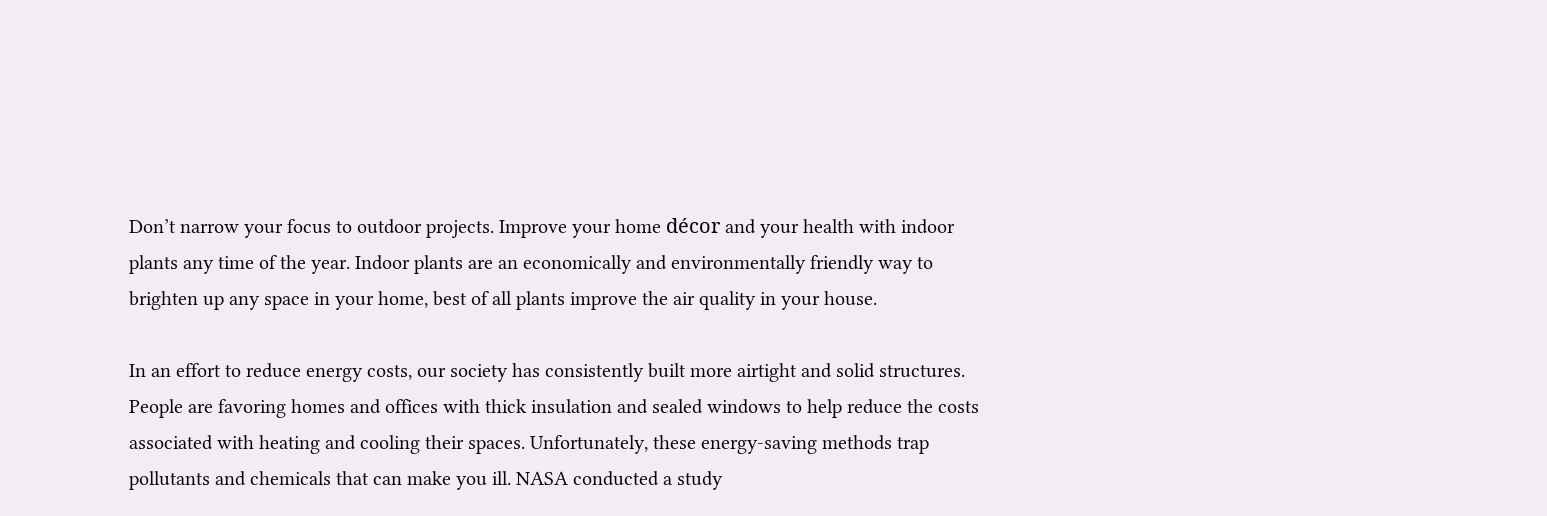Don’t narrow your focus to outdoor projects. Improve your home décor and your health with indoor plants any time of the year. Indoor plants are an economically and environmentally friendly way to brighten up any space in your home, best of all plants improve the air quality in your house.

In an effort to reduce energy costs, our society has consistently built more airtight and solid structures. People are favoring homes and offices with thick insulation and sealed windows to help reduce the costs associated with heating and cooling their spaces. Unfortunately, these energy-saving methods trap pollutants and chemicals that can make you ill. NASA conducted a study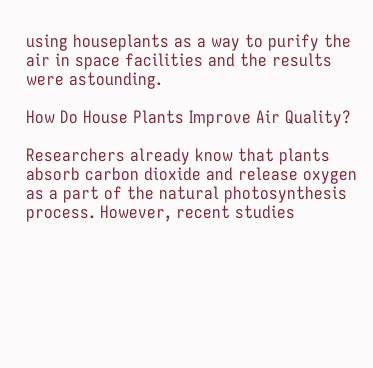using houseplants as a way to purify the air in space facilities and the results were astounding.

How Do House Plants Improve Air Quality?

Researchers already know that plants absorb carbon dioxide and release oxygen as a part of the natural photosynthesis process. However, recent studies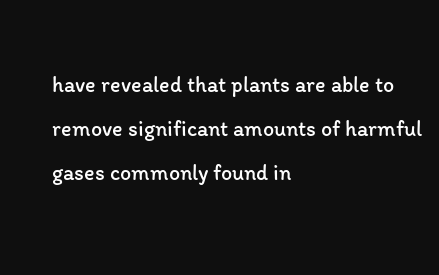have revealed that plants are able to remove significant amounts of harmful gases commonly found in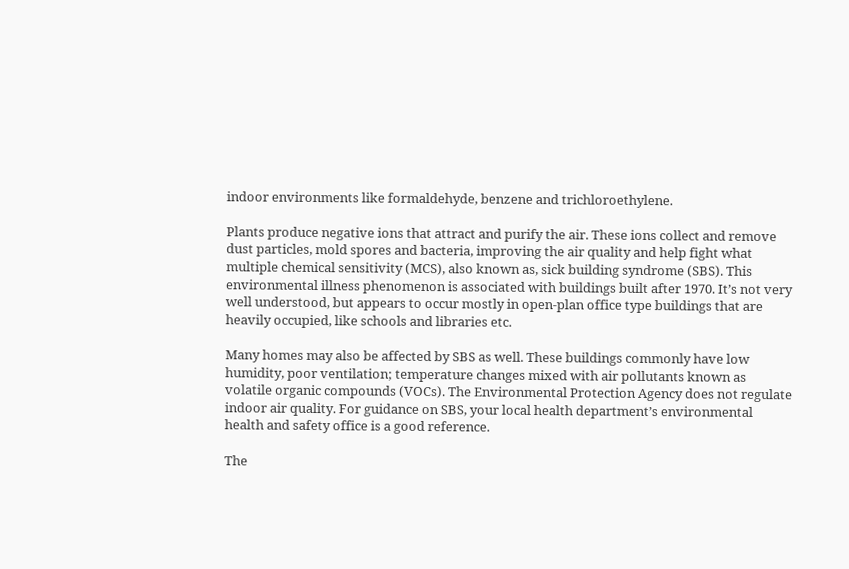indoor environments like formaldehyde, benzene and trichloroethylene.

Plants produce negative ions that attract and purify the air. These ions collect and remove dust particles, mold spores and bacteria, improving the air quality and help fight what multiple chemical sensitivity (MCS), also known as, sick building syndrome (SBS). This environmental illness phenomenon is associated with buildings built after 1970. It’s not very well understood, but appears to occur mostly in open-plan office type buildings that are heavily occupied, like schools and libraries etc.

Many homes may also be affected by SBS as well. These buildings commonly have low humidity, poor ventilation; temperature changes mixed with air pollutants known as volatile organic compounds (VOCs). The Environmental Protection Agency does not regulate indoor air quality. For guidance on SBS, your local health department’s environmental health and safety office is a good reference.

The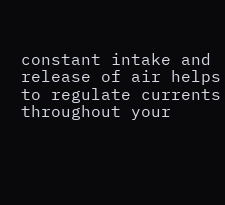constant intake and release of air helps to regulate currents throughout your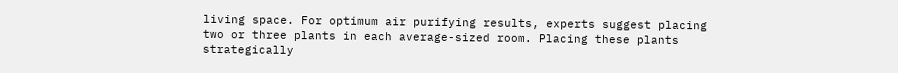living space. For optimum air purifying results, experts suggest placing two or three plants in each average-sized room. Placing these plants strategically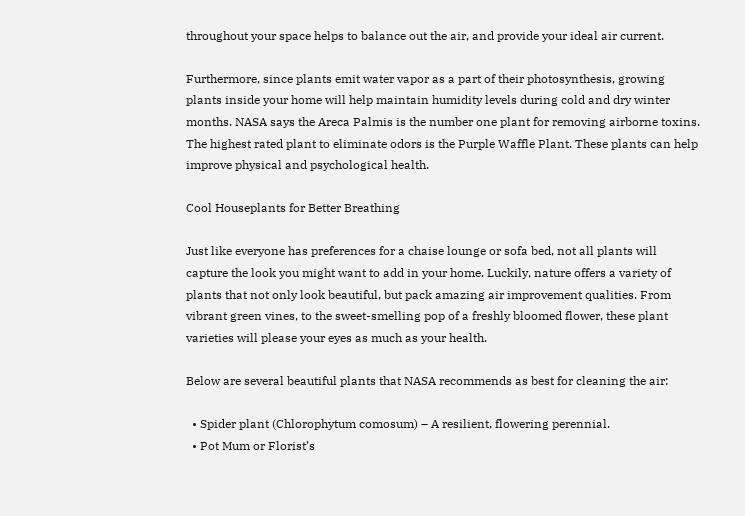throughout your space helps to balance out the air, and provide your ideal air current.

Furthermore, since plants emit water vapor as a part of their photosynthesis, growing plants inside your home will help maintain humidity levels during cold and dry winter months. NASA says the Areca Palmis is the number one plant for removing airborne toxins. The highest rated plant to eliminate odors is the Purple Waffle Plant. These plants can help improve physical and psychological health.

Cool Houseplants for Better Breathing

Just like everyone has preferences for a chaise lounge or sofa bed, not all plants will capture the look you might want to add in your home. Luckily, nature offers a variety of plants that not only look beautiful, but pack amazing air improvement qualities. From vibrant green vines, to the sweet-smelling pop of a freshly bloomed flower, these plant varieties will please your eyes as much as your health.

Below are several beautiful plants that NASA recommends as best for cleaning the air:

  • Spider plant (Chlorophytum comosum) – A resilient, flowering perennial.
  • Pot Mum or Florist’s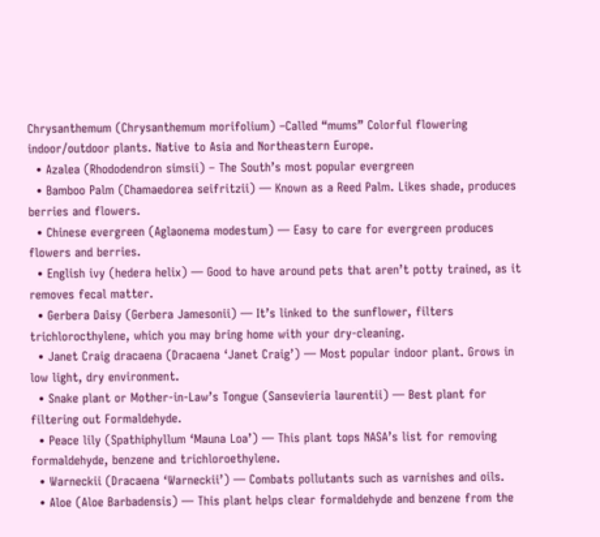Chrysanthemum (Chrysanthemum morifolium) –Called “mums” Colorful flowering indoor/outdoor plants. Native to Asia and Northeastern Europe.
  • Azalea (Rhododendron simsii) – The South’s most popular evergreen
  • Bamboo Palm (Chamaedorea seifritzii) — Known as a Reed Palm. Likes shade, produces berries and flowers.
  • Chinese evergreen (Aglaonema modestum) — Easy to care for evergreen produces flowers and berries.
  • English ivy (hedera helix) — Good to have around pets that aren’t potty trained, as it removes fecal matter.
  • Gerbera Daisy (Gerbera Jamesonii) — It’s linked to the sunflower, filters trichlorocthylene, which you may bring home with your dry-cleaning.
  • Janet Craig dracaena (Dracaena ‘Janet Craig’) — Most popular indoor plant. Grows in low light, dry environment.
  • Snake plant or Mother-in-Law’s Tongue (Sansevieria laurentii) — Best plant for filtering out Formaldehyde.
  • Peace lily (Spathiphyllum ‘Mauna Loa’) — This plant tops NASA’s list for removing formaldehyde, benzene and trichloroethylene.
  • Warneckii (Dracaena ‘Warneckii’) — Combats pollutants such as varnishes and oils.
  • Aloe (Aloe Barbadensis) — This plant helps clear formaldehyde and benzene from the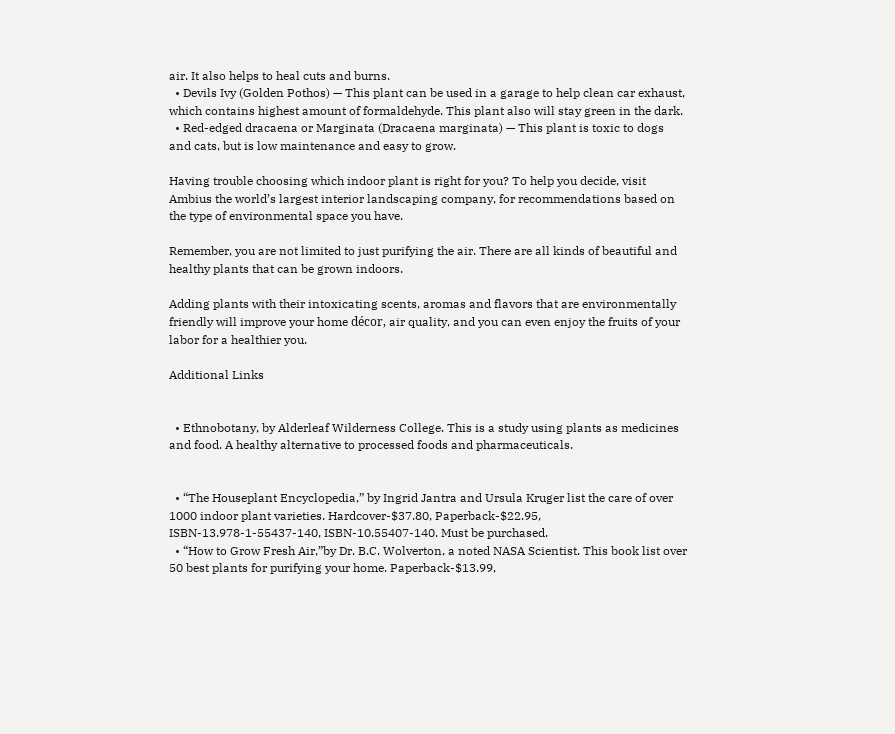air. It also helps to heal cuts and burns.
  • Devils Ivy (Golden Pothos) — This plant can be used in a garage to help clean car exhaust, which contains highest amount of formaldehyde. This plant also will stay green in the dark.
  • Red-edged dracaena or Marginata (Dracaena marginata) — This plant is toxic to dogs and cats, but is low maintenance and easy to grow.

Having trouble choosing which indoor plant is right for you? To help you decide, visit Ambius the world’s largest interior landscaping company, for recommendations based on the type of environmental space you have.

Remember, you are not limited to just purifying the air. There are all kinds of beautiful and healthy plants that can be grown indoors.

Adding plants with their intoxicating scents, aromas and flavors that are environmentally friendly will improve your home décor, air quality, and you can even enjoy the fruits of your labor for a healthier you.

Additional Links


  • Ethnobotany, by Alderleaf Wilderness College. This is a study using plants as medicines and food. A healthy alternative to processed foods and pharmaceuticals.


  • “The Houseplant Encyclopedia,” by Ingrid Jantra and Ursula Kruger list the care of over 1000 indoor plant varieties. Hardcover-$37.80, Paperback-$22.95, ISBN-13.978-1-55437-140, ISBN-10.55407-140. Must be purchased.
  • “How to Grow Fresh Air,”by Dr. B.C. Wolverton, a noted NASA Scientist. This book list over 50 best plants for purifying your home. Paperback-$13.99,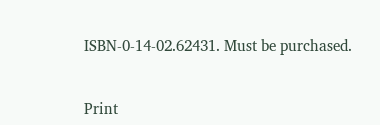ISBN-0-14-02.62431. Must be purchased.


Print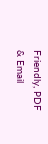Friendly, PDF & Email